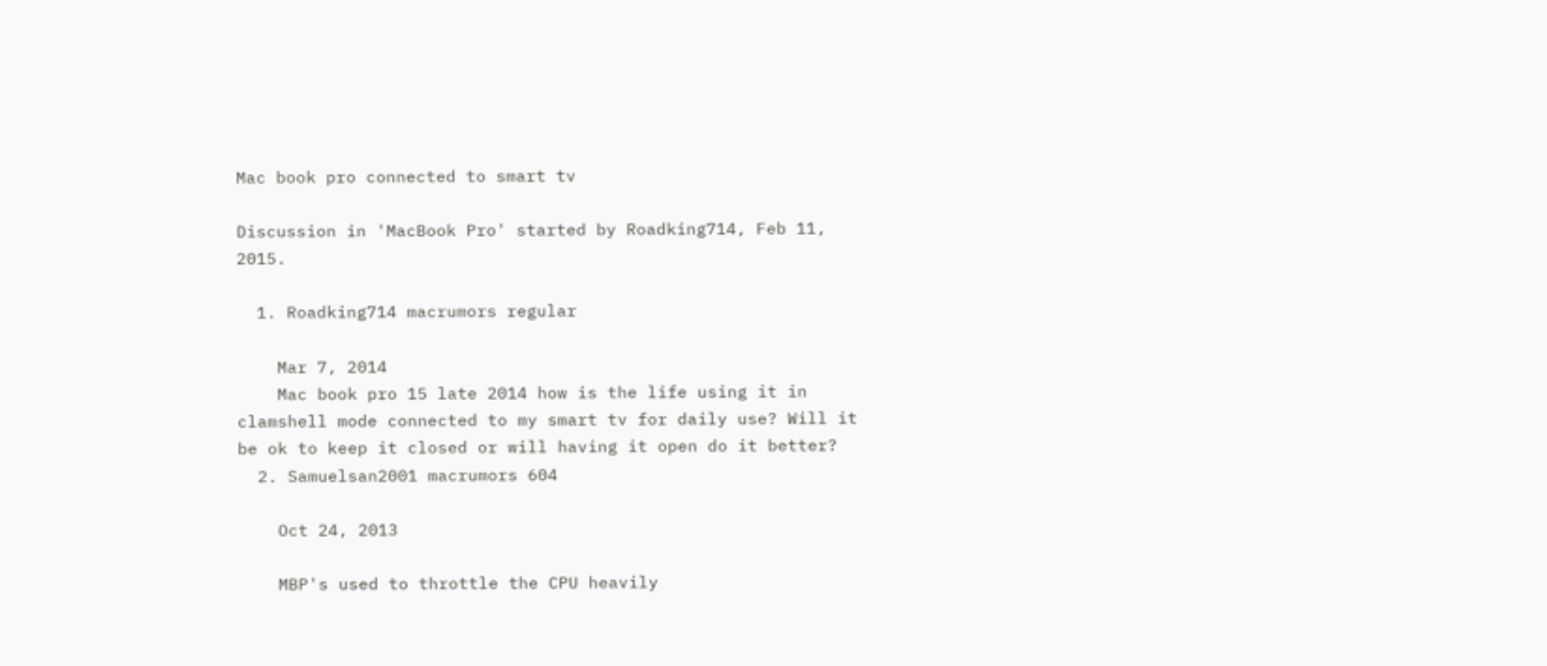Mac book pro connected to smart tv

Discussion in 'MacBook Pro' started by Roadking714, Feb 11, 2015.

  1. Roadking714 macrumors regular

    Mar 7, 2014
    Mac book pro 15 late 2014 how is the life using it in clamshell mode connected to my smart tv for daily use? Will it be ok to keep it closed or will having it open do it better?
  2. Samuelsan2001 macrumors 604

    Oct 24, 2013

    MBP's used to throttle the CPU heavily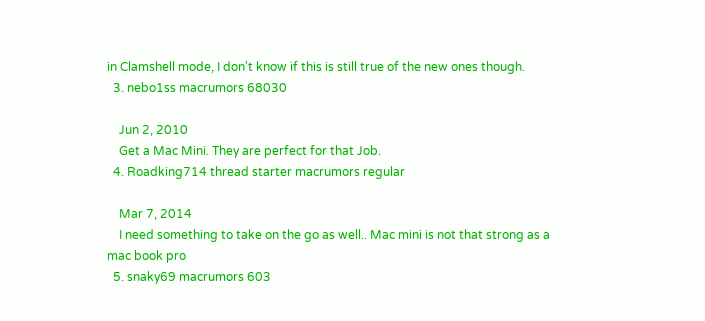in Clamshell mode, I don't know if this is still true of the new ones though.
  3. nebo1ss macrumors 68030

    Jun 2, 2010
    Get a Mac Mini. They are perfect for that Job.
  4. Roadking714 thread starter macrumors regular

    Mar 7, 2014
    I need something to take on the go as well.. Mac mini is not that strong as a mac book pro
  5. snaky69 macrumors 603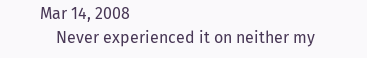Mar 14, 2008
    Never experienced it on neither my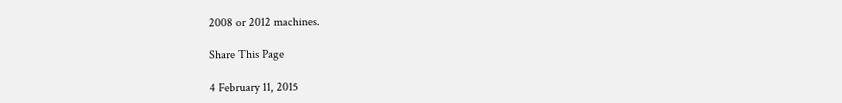2008 or 2012 machines.

Share This Page

4 February 11, 2015